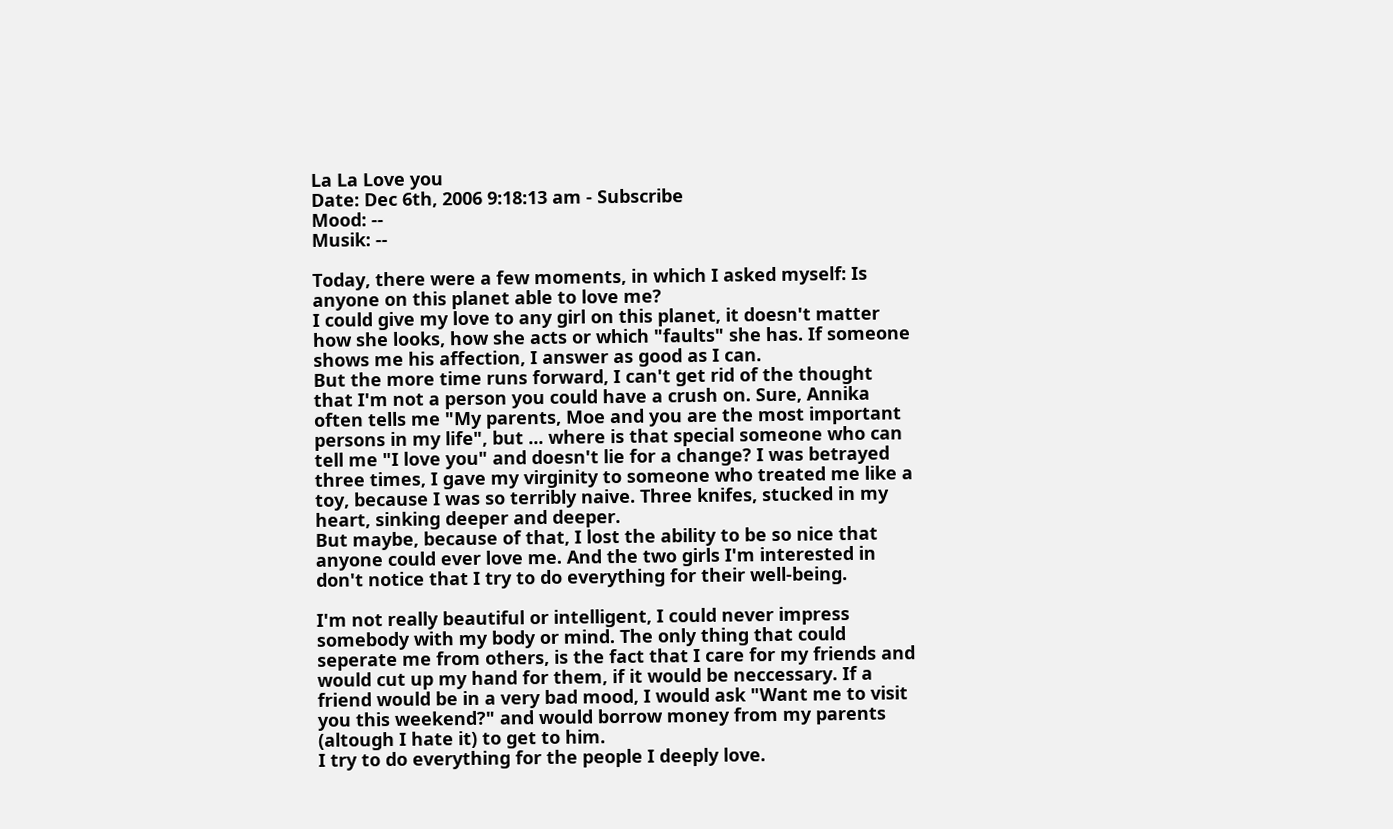La La Love you
Date: Dec 6th, 2006 9:18:13 am - Subscribe
Mood: --
Musik: --

Today, there were a few moments, in which I asked myself: Is anyone on this planet able to love me?
I could give my love to any girl on this planet, it doesn't matter how she looks, how she acts or which "faults" she has. If someone shows me his affection, I answer as good as I can.
But the more time runs forward, I can't get rid of the thought that I'm not a person you could have a crush on. Sure, Annika often tells me "My parents, Moe and you are the most important persons in my life", but ... where is that special someone who can tell me "I love you" and doesn't lie for a change? I was betrayed three times, I gave my virginity to someone who treated me like a toy, because I was so terribly naive. Three knifes, stucked in my heart, sinking deeper and deeper.
But maybe, because of that, I lost the ability to be so nice that anyone could ever love me. And the two girls I'm interested in don't notice that I try to do everything for their well-being.

I'm not really beautiful or intelligent, I could never impress somebody with my body or mind. The only thing that could seperate me from others, is the fact that I care for my friends and would cut up my hand for them, if it would be neccessary. If a friend would be in a very bad mood, I would ask "Want me to visit you this weekend?" and would borrow money from my parents (altough I hate it) to get to him.
I try to do everything for the people I deeply love.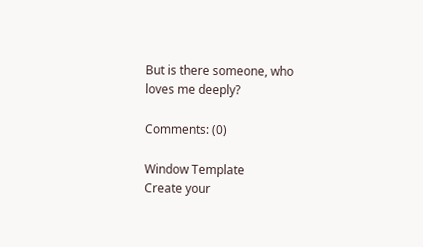But is there someone, who loves me deeply?

Comments: (0)

Window Template
Create your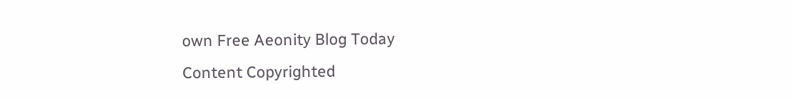own Free Aeonity Blog Today
Content Copyrighted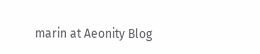marin at Aeonity Blog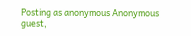Posting as anonymous Anonymous guest,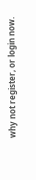why not register, or login now.